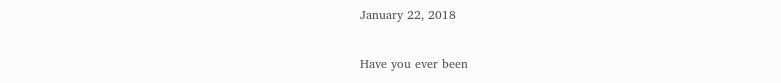January 22, 2018

Have you ever been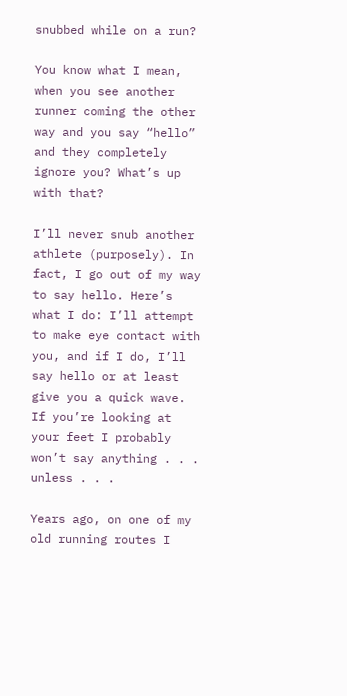snubbed while on a run?

You know what I mean, when you see another runner coming the other way and you say “hello” and they completely ignore you? What’s up with that?

I’ll never snub another athlete (purposely). In fact, I go out of my way to say hello. Here’s what I do: I’ll attempt to make eye contact with you, and if I do, I’ll say hello or at least give you a quick wave. If you’re looking at your feet I probably won’t say anything . . . unless . . .

Years ago, on one of my old running routes I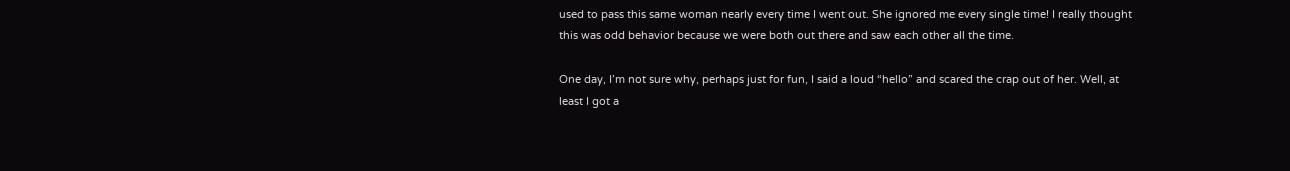used to pass this same woman nearly every time I went out. She ignored me every single time! I really thought this was odd behavior because we were both out there and saw each other all the time.

One day, I’m not sure why, perhaps just for fun, I said a loud “hello” and scared the crap out of her. Well, at least I got a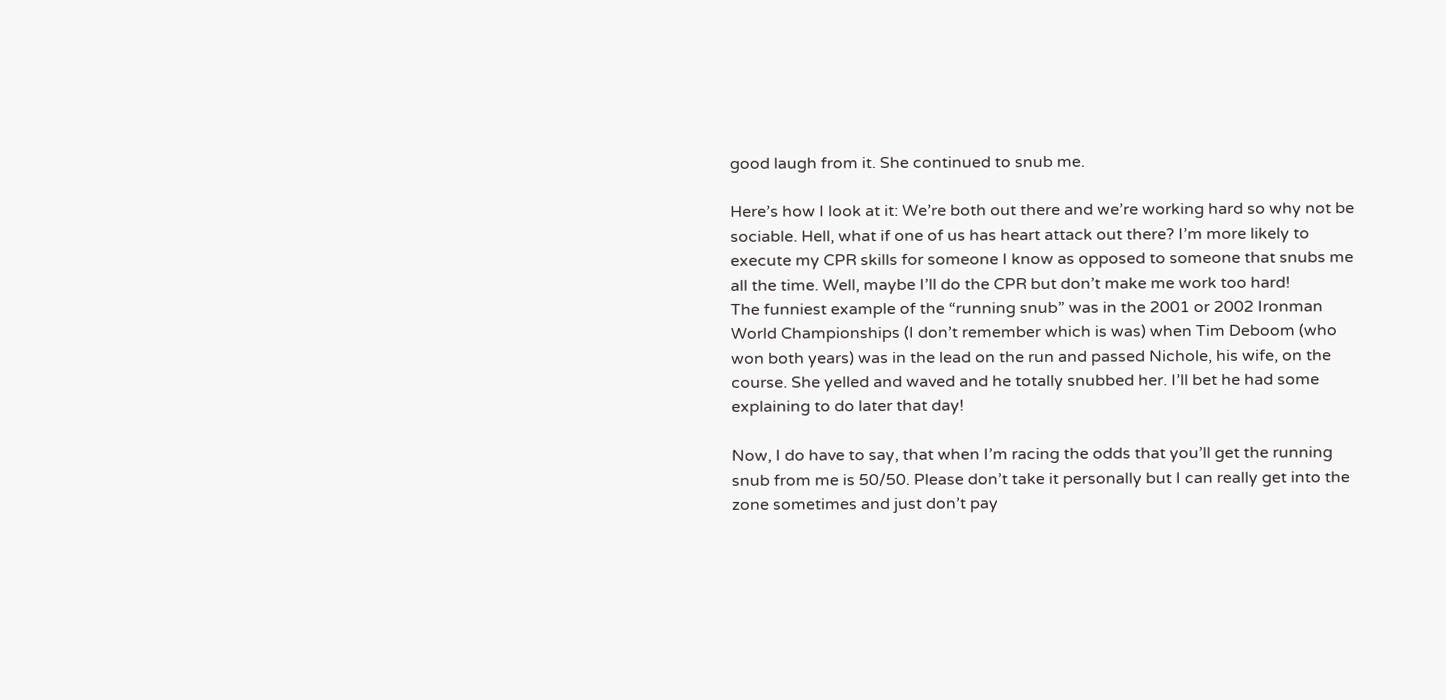good laugh from it. She continued to snub me.

Here’s how I look at it: We’re both out there and we’re working hard so why not be sociable. Hell, what if one of us has heart attack out there? I’m more likely to execute my CPR skills for someone I know as opposed to someone that snubs me all the time. Well, maybe I’ll do the CPR but don’t make me work too hard!
The funniest example of the “running snub” was in the 2001 or 2002 Ironman World Championships (I don’t remember which is was) when Tim Deboom (who won both years) was in the lead on the run and passed Nichole, his wife, on the course. She yelled and waved and he totally snubbed her. I’ll bet he had some explaining to do later that day!

Now, I do have to say, that when I’m racing the odds that you’ll get the running snub from me is 50/50. Please don’t take it personally but I can really get into the zone sometimes and just don’t pay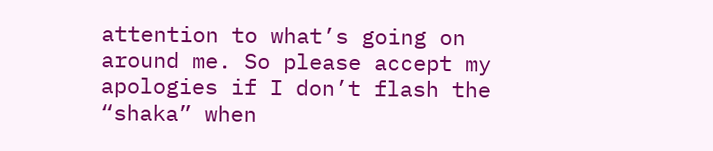attention to what’s going on around me. So please accept my apologies if I don’t flash the “shaka” when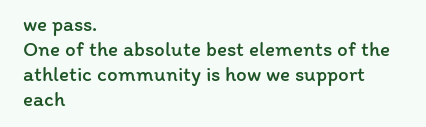we pass.
One of the absolute best elements of the athletic community is how we support each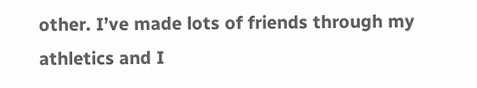other. I’ve made lots of friends through my athletics and I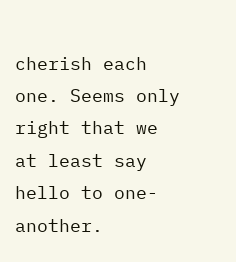cherish each one. Seems only right that we at least say hello to one-another.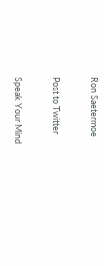Ron Saetermoe

Post to Twitter

Speak Your Mind